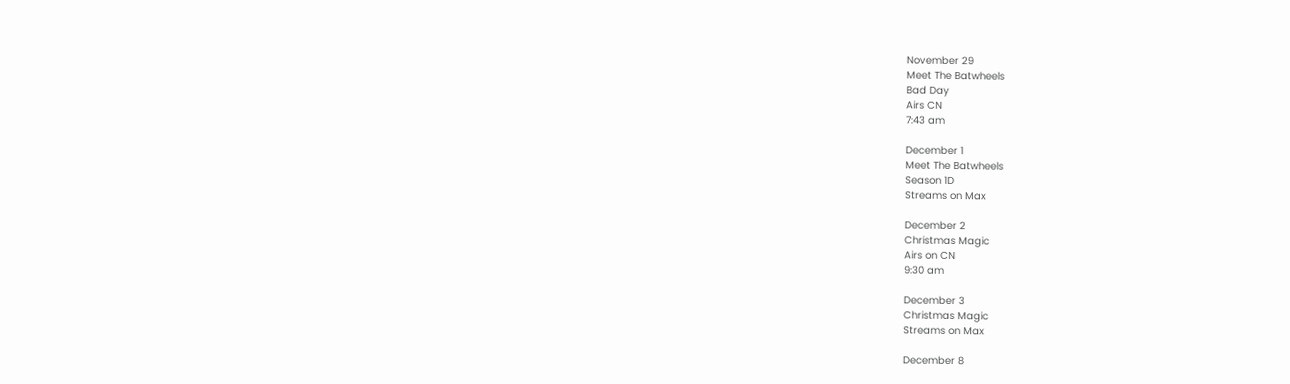November 29
Meet The Batwheels
Bad Day
Airs CN
7:43 am

December 1
Meet The Batwheels
Season 1D
Streams on Max

December 2
Christmas Magic
Airs on CN
9:30 am

December 3
Christmas Magic
Streams on Max

December 8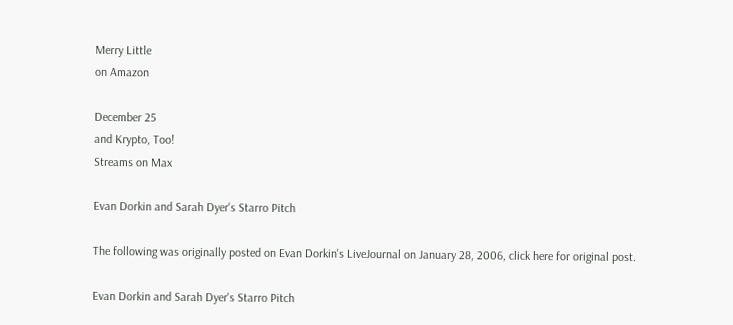Merry Little
on Amazon

December 25
and Krypto, Too!
Streams on Max

Evan Dorkin and Sarah Dyer's Starro Pitch

The following was originally posted on Evan Dorkin's LiveJournal on January 28, 2006, click here for original post.

Evan Dorkin and Sarah Dyer's Starro Pitch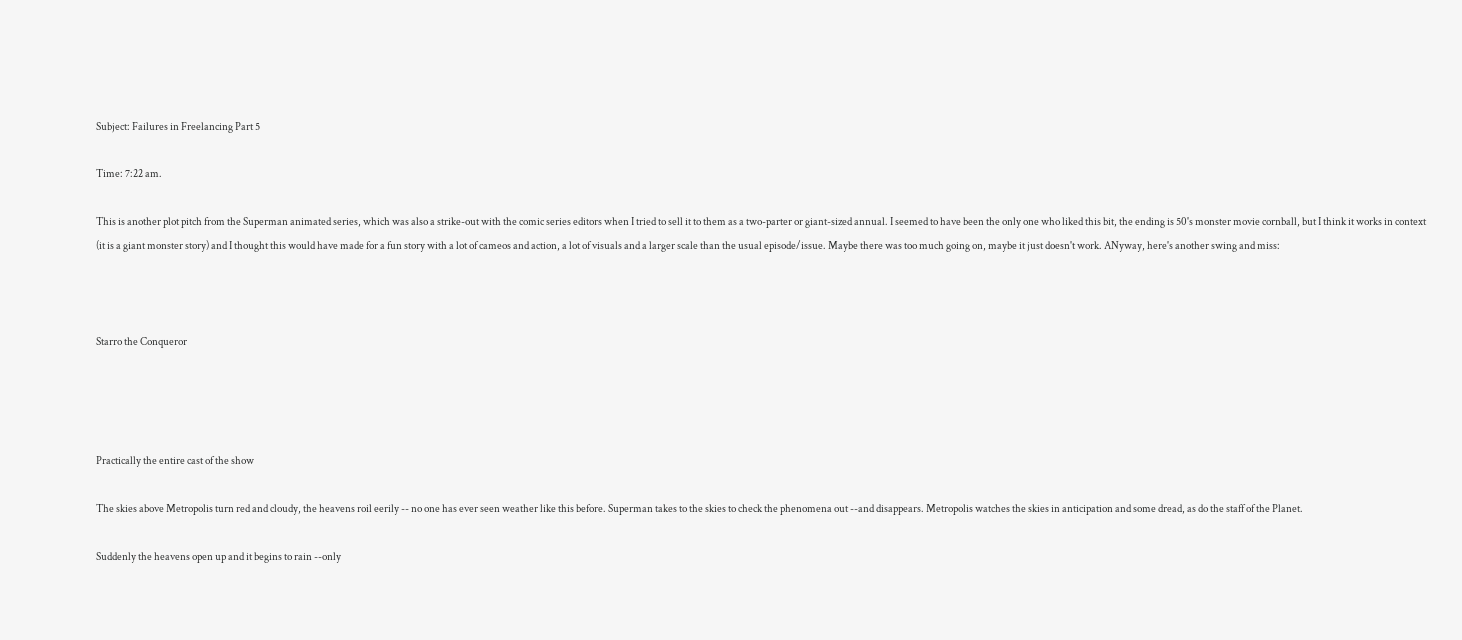Subject: Failures in Freelancing Part 5

Time: 7:22 am.

This is another plot pitch from the Superman animated series, which was also a strike-out with the comic series editors when I tried to sell it to them as a two-parter or giant-sized annual. I seemed to have been the only one who liked this bit, the ending is 50's monster movie cornball, but I think it works in context (it is a giant monster story) and I thought this would have made for a fun story with a lot of cameos and action, a lot of visuals and a larger scale than the usual episode/issue. Maybe there was too much going on, maybe it just doesn't work. ANyway, here's another swing and miss:



Starro the Conqueror




Practically the entire cast of the show

The skies above Metropolis turn red and cloudy, the heavens roil eerily -- no one has ever seen weather like this before. Superman takes to the skies to check the phenomena out --and disappears. Metropolis watches the skies in anticipation and some dread, as do the staff of the Planet.

Suddenly the heavens open up and it begins to rain --only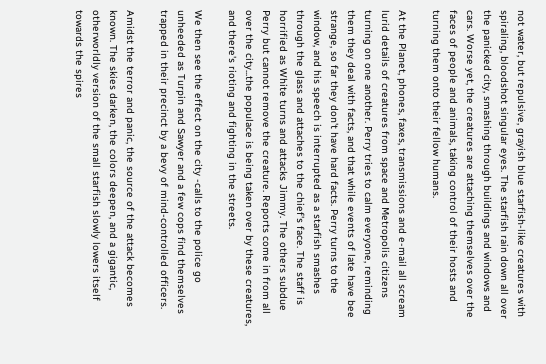not water, but repulsive, grayish blue starfish-like creatures with spiraling, bloodshot singular eyes. The starfish rain down all over the panicked city, smashing through buildings and windows and cars. Worse yet, the creatures are attaching themselves over the faces of people and animals, taking control of their hosts and turning them onto their fellow humans.

At the Planet, phones, faxes, transmissions and e-mail all scream lurid details of creatures from space and Metropolis citizens turning on one another. Perry tries to calm everyone, reminding them they deal with facts, and that while events of late have bee strange, so far they don't have hard facts. Perry turns to the window, and his speech is interrupted as a starfish smashes through the glass and attaches to the chief's face. The staff is horrified as White turns and attacks Jimmy. The others subdue Perry but cannot remove the creature. Reports come in from all over the city...the populace is being taken over by these creatures, and there's rioting and fighting in the streets.

We then see the effect on the city -calls to the police go unheeded as Turpin and Sawyer and a few cops find themselves trapped in their precinct by a bevy of mind-controlled officers.

Amidst the terror and panic, the source of the attack becomes known. The skies darken, the colors deepen, and a gigantic, otherworldly version of the small starfish slowly lowers itself towards the spires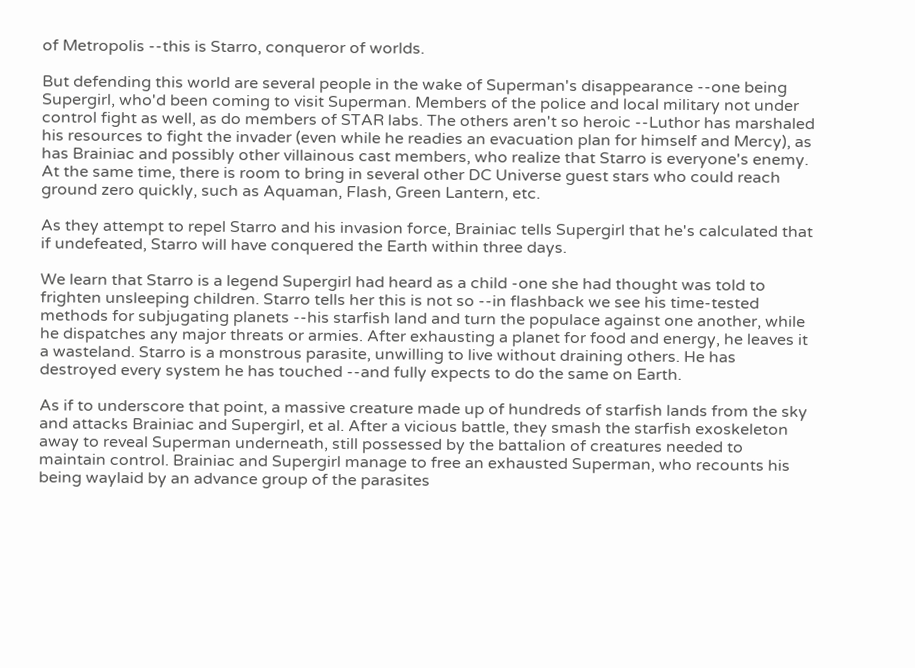of Metropolis --this is Starro, conqueror of worlds.

But defending this world are several people in the wake of Superman's disappearance --one being Supergirl, who'd been coming to visit Superman. Members of the police and local military not under control fight as well, as do members of STAR labs. The others aren't so heroic --Luthor has marshaled his resources to fight the invader (even while he readies an evacuation plan for himself and Mercy), as has Brainiac and possibly other villainous cast members, who realize that Starro is everyone's enemy. At the same time, there is room to bring in several other DC Universe guest stars who could reach ground zero quickly, such as Aquaman, Flash, Green Lantern, etc.

As they attempt to repel Starro and his invasion force, Brainiac tells Supergirl that he's calculated that if undefeated, Starro will have conquered the Earth within three days.

We learn that Starro is a legend Supergirl had heard as a child -one she had thought was told to frighten unsleeping children. Starro tells her this is not so --in flashback we see his time-tested methods for subjugating planets --his starfish land and turn the populace against one another, while he dispatches any major threats or armies. After exhausting a planet for food and energy, he leaves it a wasteland. Starro is a monstrous parasite, unwilling to live without draining others. He has destroyed every system he has touched --and fully expects to do the same on Earth.

As if to underscore that point, a massive creature made up of hundreds of starfish lands from the sky and attacks Brainiac and Supergirl, et al. After a vicious battle, they smash the starfish exoskeleton away to reveal Superman underneath, still possessed by the battalion of creatures needed to maintain control. Brainiac and Supergirl manage to free an exhausted Superman, who recounts his being waylaid by an advance group of the parasites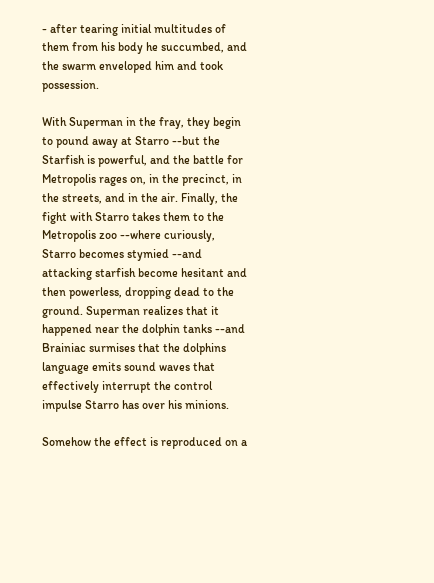- after tearing initial multitudes of them from his body he succumbed, and the swarm enveloped him and took possession.

With Superman in the fray, they begin to pound away at Starro --but the Starfish is powerful, and the battle for Metropolis rages on, in the precinct, in the streets, and in the air. Finally, the fight with Starro takes them to the Metropolis zoo --where curiously, Starro becomes stymied --and attacking starfish become hesitant and then powerless, dropping dead to the ground. Superman realizes that it happened near the dolphin tanks --and Brainiac surmises that the dolphins language emits sound waves that effectively interrupt the control impulse Starro has over his minions.

Somehow the effect is reproduced on a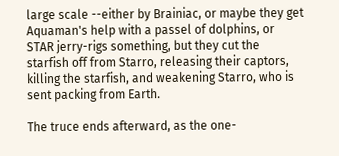large scale --either by Brainiac, or maybe they get Aquaman's help with a passel of dolphins, or STAR jerry-rigs something, but they cut the starfish off from Starro, releasing their captors, killing the starfish, and weakening Starro, who is sent packing from Earth.

The truce ends afterward, as the one-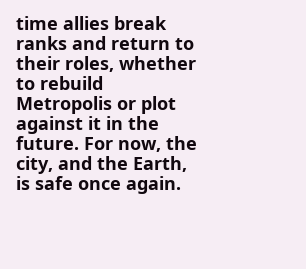time allies break ranks and return to their roles, whether to rebuild Metropolis or plot against it in the future. For now, the city, and the Earth, is safe once again.